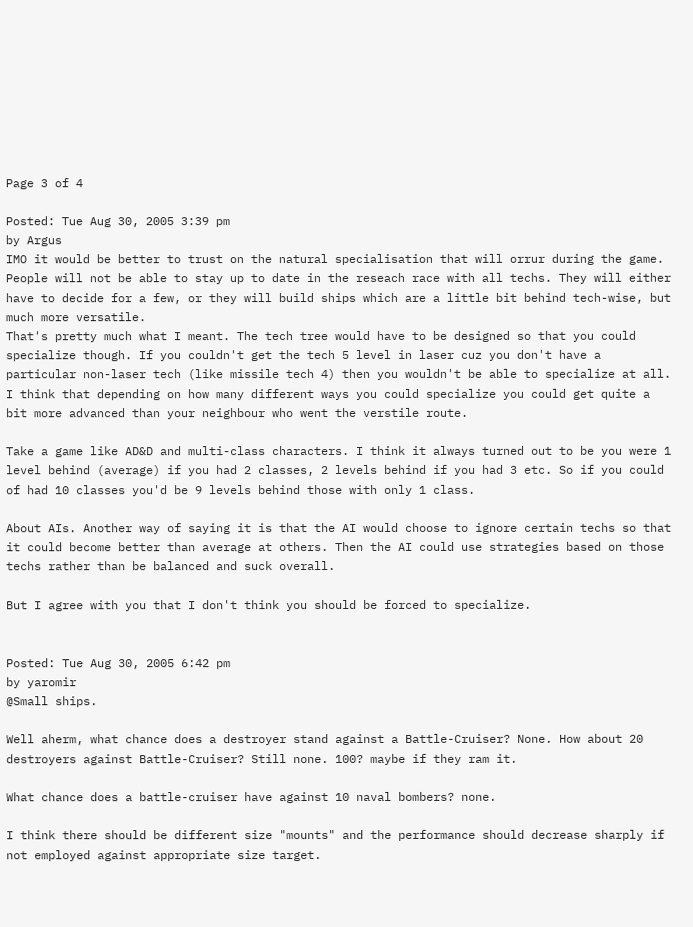Page 3 of 4

Posted: Tue Aug 30, 2005 3:39 pm
by Argus
IMO it would be better to trust on the natural specialisation that will orrur during the game. People will not be able to stay up to date in the reseach race with all techs. They will either have to decide for a few, or they will build ships which are a little bit behind tech-wise, but much more versatile.
That's pretty much what I meant. The tech tree would have to be designed so that you could specialize though. If you couldn't get the tech 5 level in laser cuz you don't have a particular non-laser tech (like missile tech 4) then you wouldn't be able to specialize at all. I think that depending on how many different ways you could specialize you could get quite a bit more advanced than your neighbour who went the verstile route.

Take a game like AD&D and multi-class characters. I think it always turned out to be you were 1 level behind (average) if you had 2 classes, 2 levels behind if you had 3 etc. So if you could of had 10 classes you'd be 9 levels behind those with only 1 class.

About AIs. Another way of saying it is that the AI would choose to ignore certain techs so that it could become better than average at others. Then the AI could use strategies based on those techs rather than be balanced and suck overall.

But I agree with you that I don't think you should be forced to specialize.


Posted: Tue Aug 30, 2005 6:42 pm
by yaromir
@Small ships.

Well aherm, what chance does a destroyer stand against a Battle-Cruiser? None. How about 20 destroyers against Battle-Cruiser? Still none. 100? maybe if they ram it.

What chance does a battle-cruiser have against 10 naval bombers? none.

I think there should be different size "mounts" and the performance should decrease sharply if not employed against appropriate size target.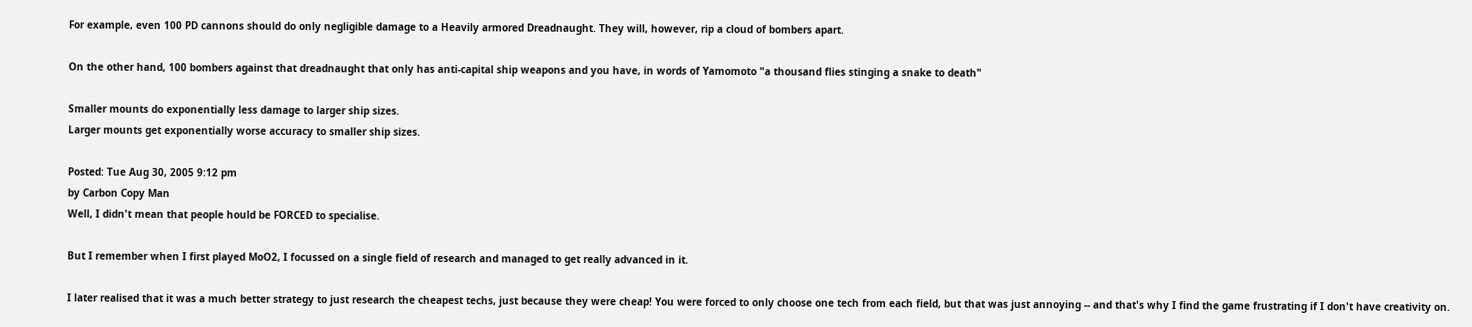For example, even 100 PD cannons should do only negligible damage to a Heavily armored Dreadnaught. They will, however, rip a cloud of bombers apart.

On the other hand, 100 bombers against that dreadnaught that only has anti-capital ship weapons and you have, in words of Yamomoto "a thousand flies stinging a snake to death"

Smaller mounts do exponentially less damage to larger ship sizes.
Larger mounts get exponentially worse accuracy to smaller ship sizes.

Posted: Tue Aug 30, 2005 9:12 pm
by Carbon Copy Man
Well, I didn't mean that people hould be FORCED to specialise.

But I remember when I first played MoO2, I focussed on a single field of research and managed to get really advanced in it.

I later realised that it was a much better strategy to just research the cheapest techs, just because they were cheap! You were forced to only choose one tech from each field, but that was just annoying -- and that's why I find the game frustrating if I don't have creativity on.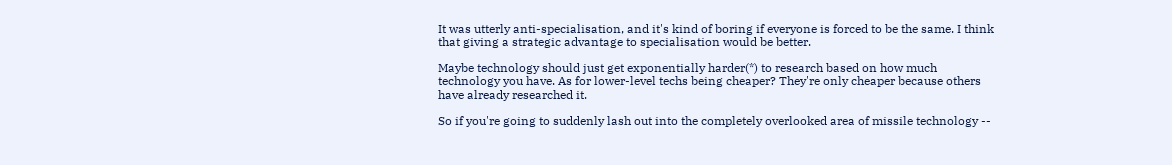It was utterly anti-specialisation, and it's kind of boring if everyone is forced to be the same. I think that giving a strategic advantage to specialisation would be better.

Maybe technology should just get exponentially harder(*) to research based on how much technology you have. As for lower-level techs being cheaper? They're only cheaper because others have already researched it.

So if you're going to suddenly lash out into the completely overlooked area of missile technology --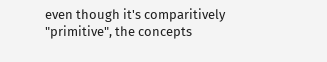even though it's comparitively "primitive", the concepts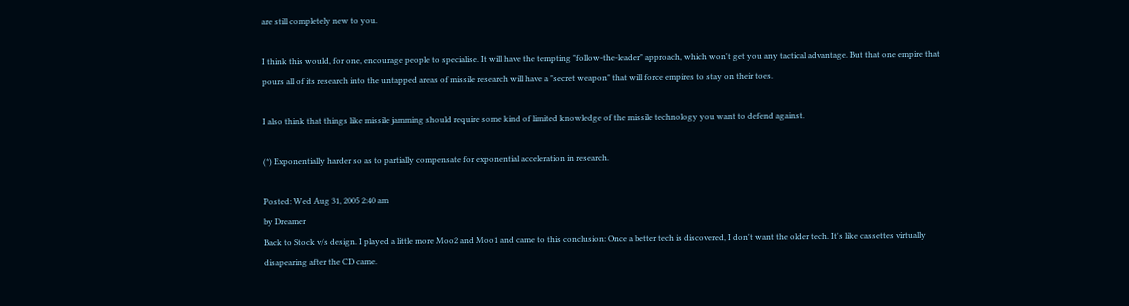are still completely new to you.

I think this would, for one, encourage people to specialise. It will have the tempting "follow-the-leader" approach, which won't get you any tactical advantage. But that one empire that pours all of its research into the untapped areas of missile research will have a "secret weapon" that will force empires to stay on their toes.

I also think that things like missile jamming should require some kind of limited knowledge of the missile technology you want to defend against.

(*) Exponentially harder so as to partially compensate for exponential acceleration in research.

Posted: Wed Aug 31, 2005 2:40 am
by Dreamer
Back to Stock v/s design. I played a little more Moo2 and Moo1 and came to this conclusion: Once a better tech is discovered, I don't want the older tech. It's like cassettes virtually disapearing after the CD came.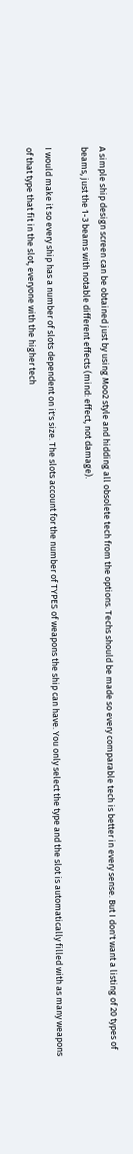A simple ship design screen can be obtained just by using Moo2 style and hidding all obsolete tech from the options. Techs should be made so every comparable tech is better in every sense. But I don't want a listing of 20 types of beams, just the 1-3 beams with notable different effects (mind: effect, not damage).

I would make it so every ship has a number of slots dependent on it's size. The slots account for the number of TYPES of weapons the ship can have. You only select the type and the slot is automatically filled with as many weapons of that type that fit in the slot, everyone with the higher tech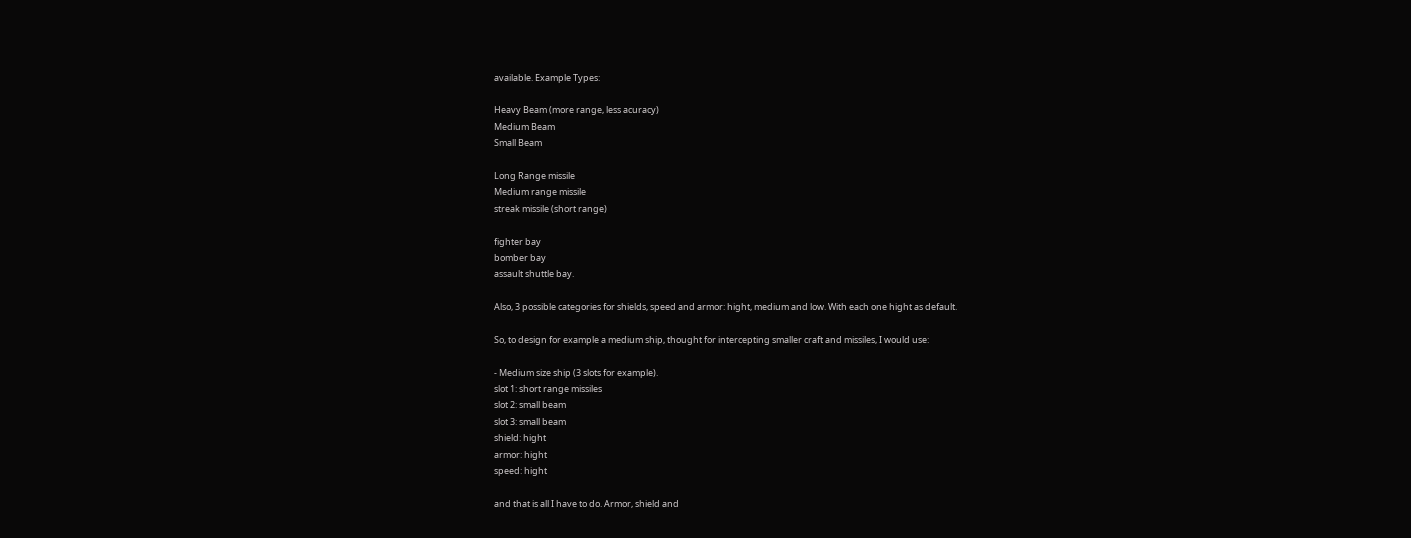available. Example Types:

Heavy Beam (more range, less acuracy)
Medium Beam
Small Beam

Long Range missile
Medium range missile
streak missile (short range)

fighter bay
bomber bay
assault shuttle bay.

Also, 3 possible categories for shields, speed and armor: hight, medium and low. With each one hight as default.

So, to design for example a medium ship, thought for intercepting smaller craft and missiles, I would use:

- Medium size ship (3 slots for example).
slot 1: short range missiles
slot 2: small beam
slot 3: small beam
shield: hight
armor: hight
speed: hight

and that is all I have to do. Armor, shield and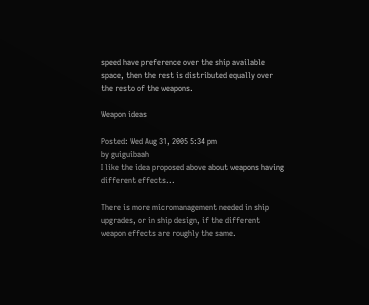speed have preference over the ship available space, then the rest is distributed equally over the resto of the weapons.

Weapon ideas

Posted: Wed Aug 31, 2005 5:34 pm
by guiguibaah
I like the idea proposed above about weapons having different effects...

There is more micromanagement needed in ship upgrades, or in ship design, if the different weapon effects are roughly the same.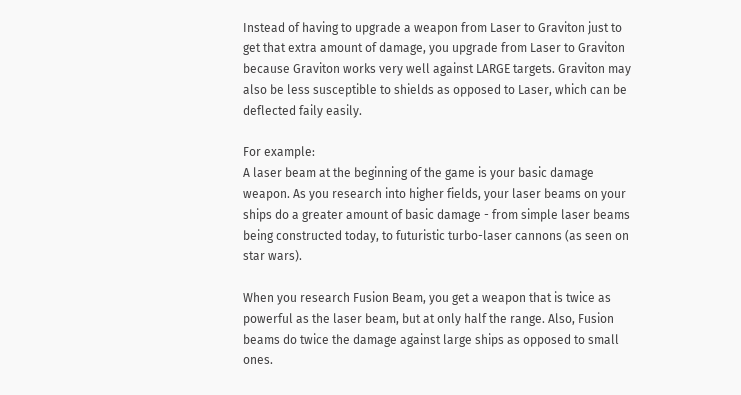Instead of having to upgrade a weapon from Laser to Graviton just to get that extra amount of damage, you upgrade from Laser to Graviton because Graviton works very well against LARGE targets. Graviton may also be less susceptible to shields as opposed to Laser, which can be deflected faily easily.

For example:
A laser beam at the beginning of the game is your basic damage weapon. As you research into higher fields, your laser beams on your ships do a greater amount of basic damage - from simple laser beams being constructed today, to futuristic turbo-laser cannons (as seen on star wars).

When you research Fusion Beam, you get a weapon that is twice as powerful as the laser beam, but at only half the range. Also, Fusion beams do twice the damage against large ships as opposed to small ones.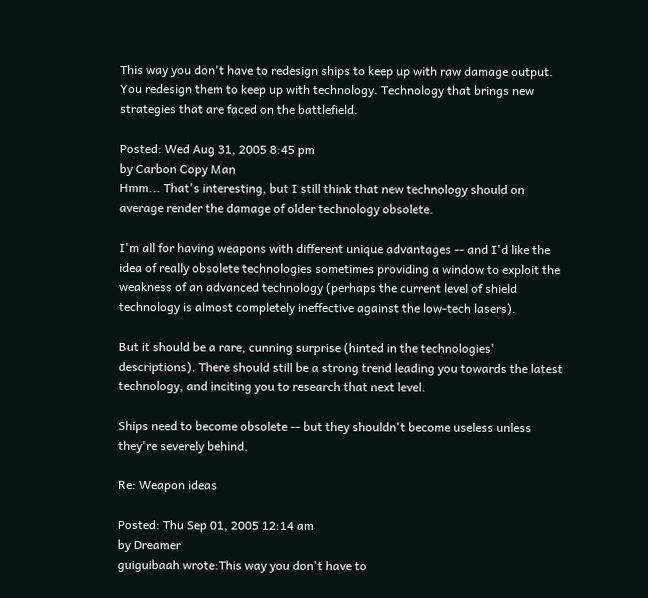This way you don't have to redesign ships to keep up with raw damage output. You redesign them to keep up with technology. Technology that brings new strategies that are faced on the battlefield.

Posted: Wed Aug 31, 2005 8:45 pm
by Carbon Copy Man
Hmm... That's interesting, but I still think that new technology should on average render the damage of older technology obsolete.

I'm all for having weapons with different unique advantages -- and I'd like the idea of really obsolete technologies sometimes providing a window to exploit the weakness of an advanced technology (perhaps the current level of shield technology is almost completely ineffective against the low-tech lasers).

But it should be a rare, cunning surprise (hinted in the technologies' descriptions). There should still be a strong trend leading you towards the latest technology, and inciting you to research that next level.

Ships need to become obsolete -- but they shouldn't become useless unless they're severely behind.

Re: Weapon ideas

Posted: Thu Sep 01, 2005 12:14 am
by Dreamer
guiguibaah wrote:This way you don't have to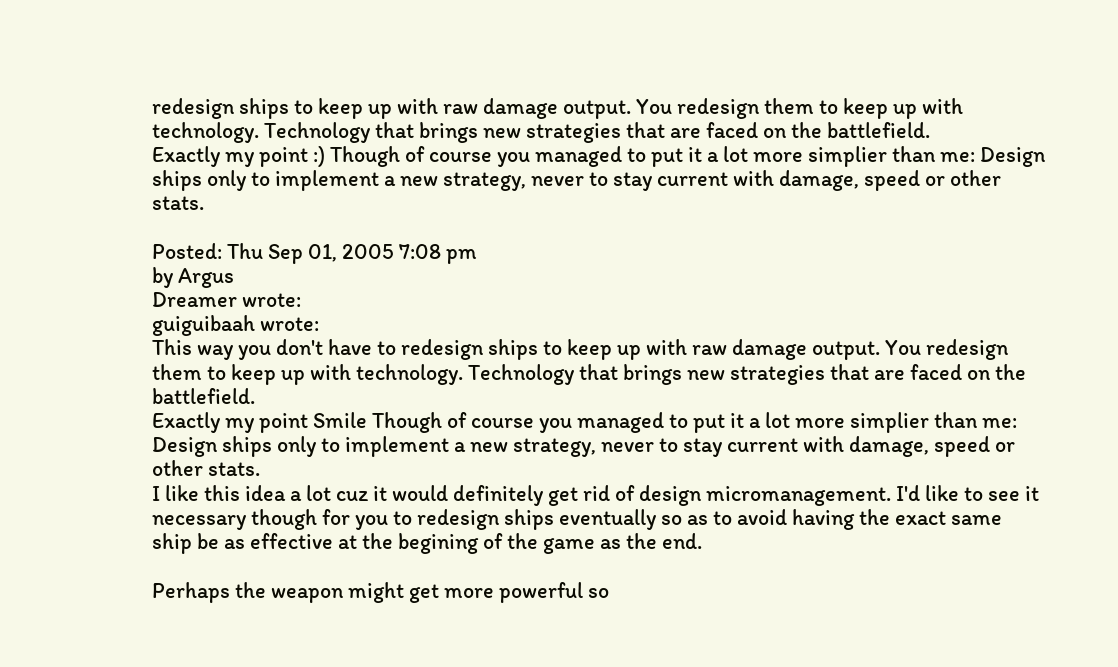redesign ships to keep up with raw damage output. You redesign them to keep up with technology. Technology that brings new strategies that are faced on the battlefield.
Exactly my point :) Though of course you managed to put it a lot more simplier than me: Design ships only to implement a new strategy, never to stay current with damage, speed or other stats.

Posted: Thu Sep 01, 2005 7:08 pm
by Argus
Dreamer wrote:
guiguibaah wrote:
This way you don't have to redesign ships to keep up with raw damage output. You redesign them to keep up with technology. Technology that brings new strategies that are faced on the battlefield.
Exactly my point Smile Though of course you managed to put it a lot more simplier than me: Design ships only to implement a new strategy, never to stay current with damage, speed or other stats.
I like this idea a lot cuz it would definitely get rid of design micromanagement. I'd like to see it necessary though for you to redesign ships eventually so as to avoid having the exact same ship be as effective at the begining of the game as the end.

Perhaps the weapon might get more powerful so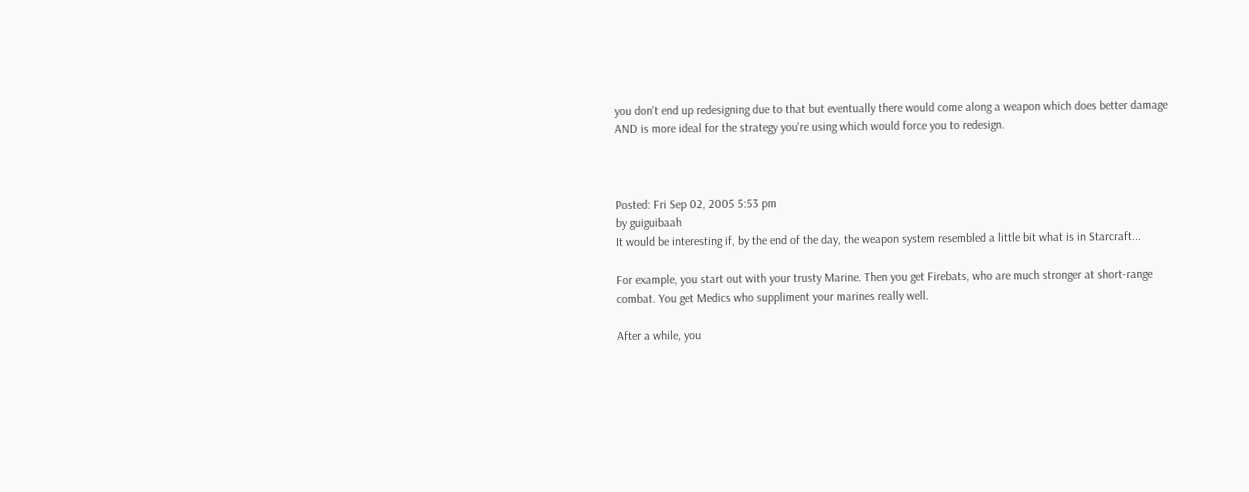you don't end up redesigning due to that but eventually there would come along a weapon which does better damage AND is more ideal for the strategy you're using which would force you to redesign.



Posted: Fri Sep 02, 2005 5:53 pm
by guiguibaah
It would be interesting if, by the end of the day, the weapon system resembled a little bit what is in Starcraft...

For example, you start out with your trusty Marine. Then you get Firebats, who are much stronger at short-range combat. You get Medics who suppliment your marines really well.

After a while, you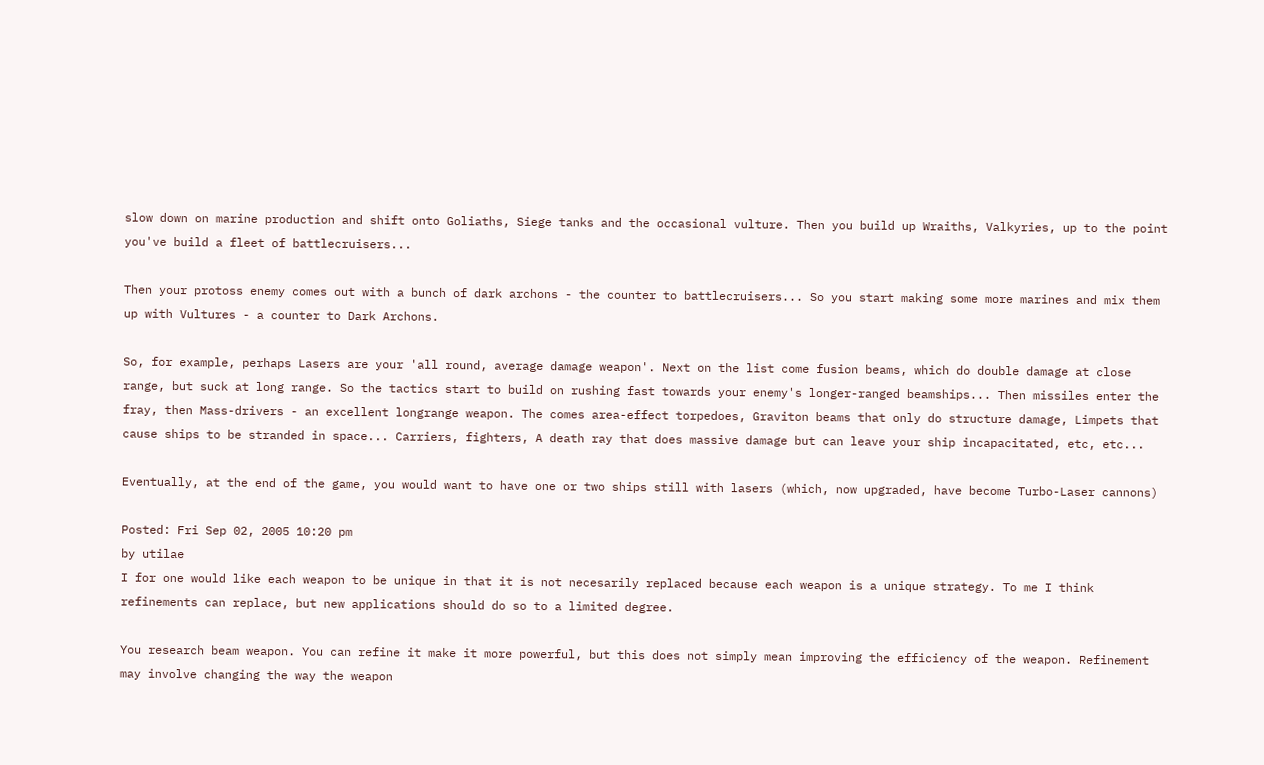slow down on marine production and shift onto Goliaths, Siege tanks and the occasional vulture. Then you build up Wraiths, Valkyries, up to the point you've build a fleet of battlecruisers...

Then your protoss enemy comes out with a bunch of dark archons - the counter to battlecruisers... So you start making some more marines and mix them up with Vultures - a counter to Dark Archons.

So, for example, perhaps Lasers are your 'all round, average damage weapon'. Next on the list come fusion beams, which do double damage at close range, but suck at long range. So the tactics start to build on rushing fast towards your enemy's longer-ranged beamships... Then missiles enter the fray, then Mass-drivers - an excellent longrange weapon. The comes area-effect torpedoes, Graviton beams that only do structure damage, Limpets that cause ships to be stranded in space... Carriers, fighters, A death ray that does massive damage but can leave your ship incapacitated, etc, etc...

Eventually, at the end of the game, you would want to have one or two ships still with lasers (which, now upgraded, have become Turbo-Laser cannons)

Posted: Fri Sep 02, 2005 10:20 pm
by utilae
I for one would like each weapon to be unique in that it is not necesarily replaced because each weapon is a unique strategy. To me I think refinements can replace, but new applications should do so to a limited degree.

You research beam weapon. You can refine it make it more powerful, but this does not simply mean improving the efficiency of the weapon. Refinement may involve changing the way the weapon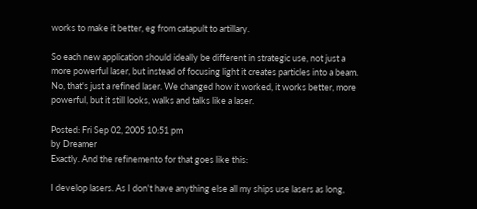works to make it better, eg from catapult to artillary.

So each new application should ideally be different in strategic use, not just a more powerful laser, but instead of focusing light it creates particles into a beam. No, that's just a refined laser. We changed how it worked, it works better, more powerful, but it still looks, walks and talks like a laser.

Posted: Fri Sep 02, 2005 10:51 pm
by Dreamer
Exactly. And the refinemento for that goes like this:

I develop lasers. As I don't have anything else all my ships use lasers as long,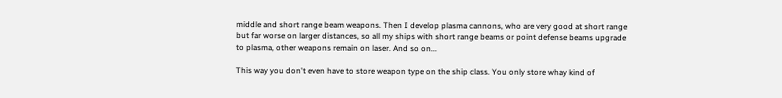middle and short range beam weapons. Then I develop plasma cannons, who are very good at short range but far worse on larger distances, so all my ships with short range beams or point defense beams upgrade to plasma, other weapons remain on laser. And so on...

This way you don't even have to store weapon type on the ship class. You only store whay kind of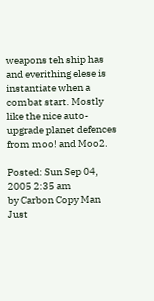weapons teh ship has and everithing elese is instantiate when a combat start. Mostly like the nice auto-upgrade planet defences from moo! and Moo2.

Posted: Sun Sep 04, 2005 2:35 am
by Carbon Copy Man
Just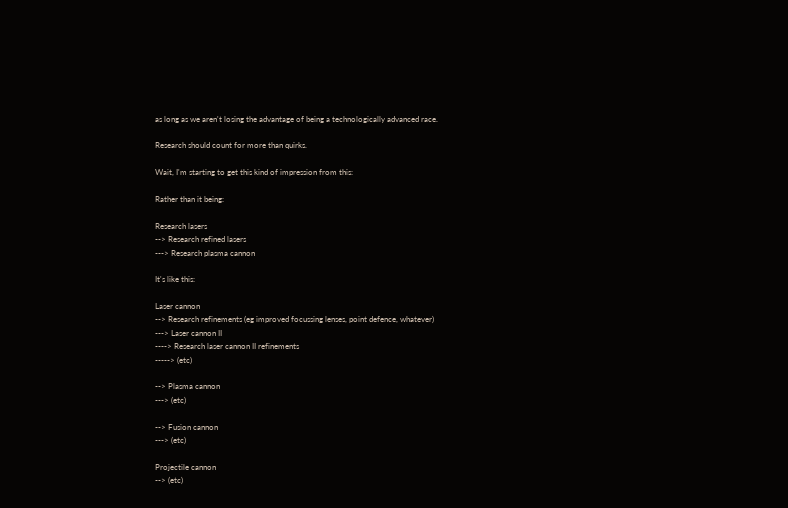as long as we aren't losing the advantage of being a technologically advanced race.

Research should count for more than quirks.

Wait, I'm starting to get this kind of impression from this:

Rather than it being:

Research lasers
--> Research refined lasers
---> Research plasma cannon

It's like this:

Laser cannon
--> Research refinements (eg improved focussing lenses, point defence, whatever)
---> Laser cannon II
----> Research laser cannon II refinements
-----> (etc)

--> Plasma cannon
---> (etc)

--> Fusion cannon
---> (etc)

Projectile cannon
--> (etc)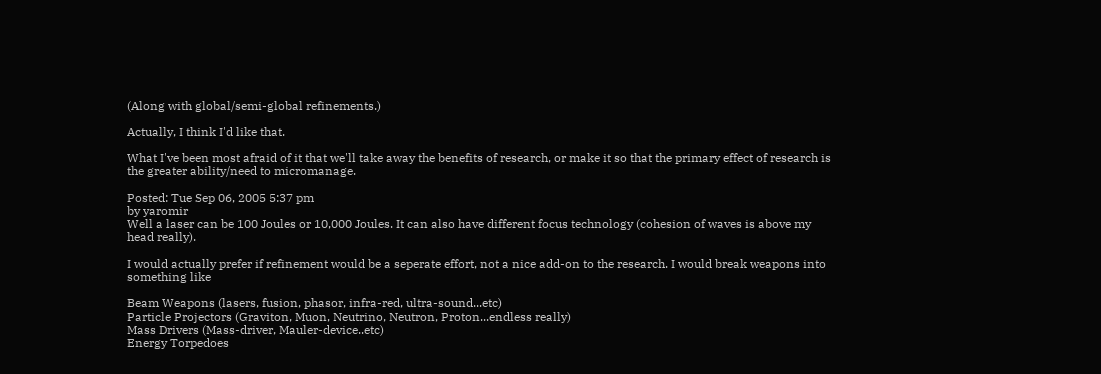(Along with global/semi-global refinements.)

Actually, I think I'd like that.

What I've been most afraid of it that we'll take away the benefits of research, or make it so that the primary effect of research is the greater ability/need to micromanage.

Posted: Tue Sep 06, 2005 5:37 pm
by yaromir
Well a laser can be 100 Joules or 10,000 Joules. It can also have different focus technology (cohesion of waves is above my head really).

I would actually prefer if refinement would be a seperate effort, not a nice add-on to the research. I would break weapons into something like

Beam Weapons (lasers, fusion, phasor, infra-red, ultra-sound...etc)
Particle Projectors (Graviton, Muon, Neutrino, Neutron, Proton...endless really)
Mass Drivers (Mass-driver, Mauler-device..etc)
Energy Torpedoes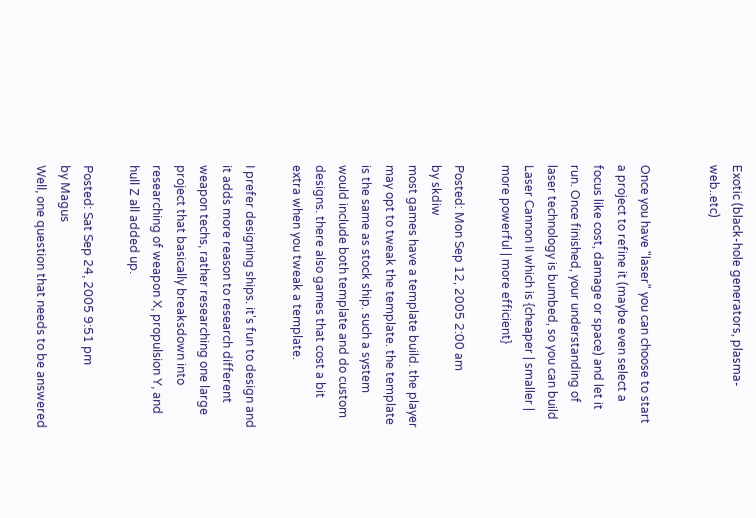Exotic (black-hole generators, plasma-web..etc)


Once you have "laser" you can choose to start a project to refine it (maybe even select a focus like cost, damage or space) and let it run. Once finished, your understanding of laser technology is bumbed, so you can build Laser Cannon II which is {cheaper | smaller | more powerful | more efficient}

Posted: Mon Sep 12, 2005 2:00 am
by skdiw
most games have a template build. the player may opt to tweak the template. the template is the same as stock ship. such a system would include both template and do custom designs. there also games that cost a bit extra when you tweak a template.

I prefer designing ships. it's fun to design and it adds more reason to research different weapon techs, rather researching one large project that basically breaksdown into researching of weapon X, propulsion Y, and hull Z all added up.

Posted: Sat Sep 24, 2005 9:51 pm
by Magus
Well, one question that needs to be answered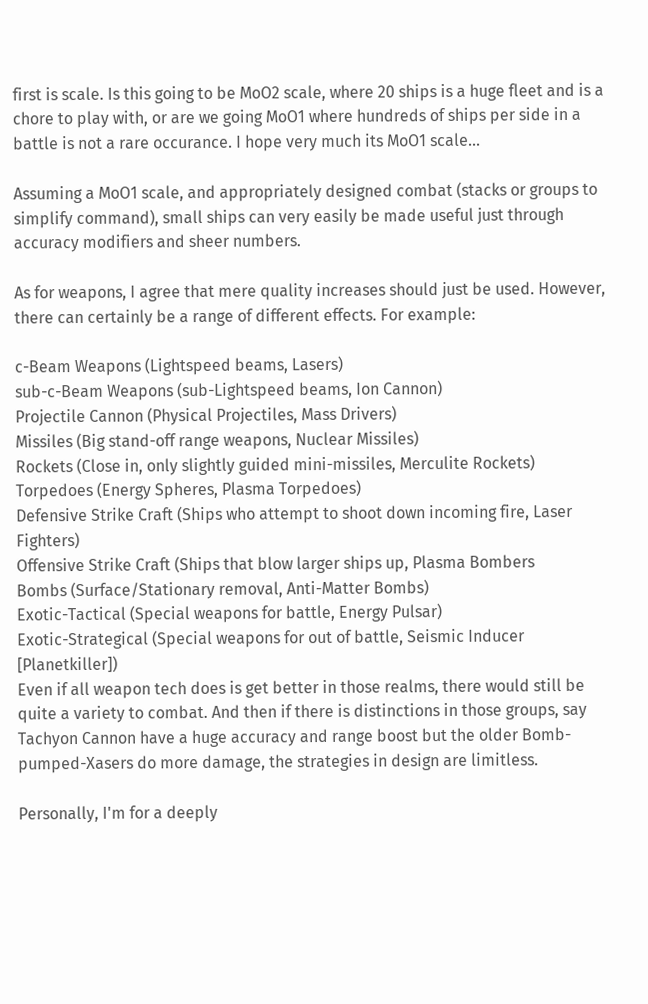first is scale. Is this going to be MoO2 scale, where 20 ships is a huge fleet and is a chore to play with, or are we going MoO1 where hundreds of ships per side in a battle is not a rare occurance. I hope very much its MoO1 scale...

Assuming a MoO1 scale, and appropriately designed combat (stacks or groups to simplify command), small ships can very easily be made useful just through accuracy modifiers and sheer numbers.

As for weapons, I agree that mere quality increases should just be used. However, there can certainly be a range of different effects. For example:

c-Beam Weapons (Lightspeed beams, Lasers)
sub-c-Beam Weapons (sub-Lightspeed beams, Ion Cannon)
Projectile Cannon (Physical Projectiles, Mass Drivers)
Missiles (Big stand-off range weapons, Nuclear Missiles)
Rockets (Close in, only slightly guided mini-missiles, Merculite Rockets)
Torpedoes (Energy Spheres, Plasma Torpedoes)
Defensive Strike Craft (Ships who attempt to shoot down incoming fire, Laser Fighters)
Offensive Strike Craft (Ships that blow larger ships up, Plasma Bombers
Bombs (Surface/Stationary removal, Anti-Matter Bombs)
Exotic-Tactical (Special weapons for battle, Energy Pulsar)
Exotic-Strategical (Special weapons for out of battle, Seismic Inducer [Planetkiller])
Even if all weapon tech does is get better in those realms, there would still be quite a variety to combat. And then if there is distinctions in those groups, say Tachyon Cannon have a huge accuracy and range boost but the older Bomb-pumped-Xasers do more damage, the strategies in design are limitless.

Personally, I'm for a deeply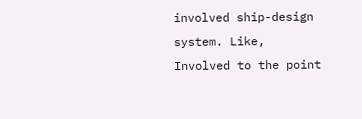involved ship-design system. Like, Involved to the point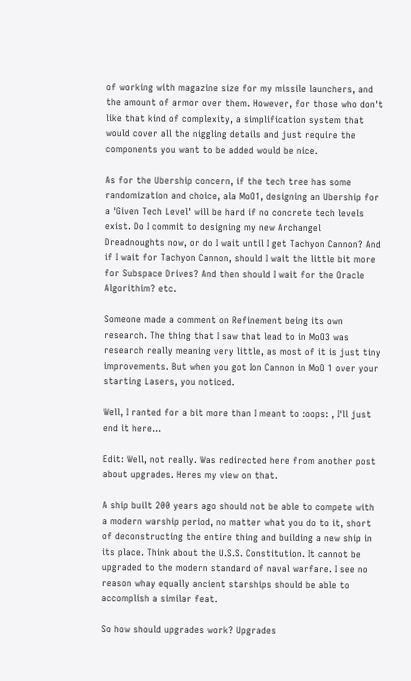of working with magazine size for my missile launchers, and the amount of armor over them. However, for those who don't like that kind of complexity, a simplification system that would cover all the niggling details and just require the components you want to be added would be nice.

As for the Ubership concern, if the tech tree has some randomization and choice, ala MoO1, designing an Ubership for a 'Given Tech Level' will be hard if no concrete tech levels exist. Do I commit to designing my new Archangel Dreadnoughts now, or do I wait until I get Tachyon Cannon? And if I wait for Tachyon Cannon, should I wait the little bit more for Subspace Drives? And then should I wait for the Oracle Algorithim? etc.

Someone made a comment on Refinement being its own research. The thing that I saw that lead to in MoO3 was research really meaning very little, as most of it is just tiny improvements. But when you got Ion Cannon in MoO 1 over your starting Lasers, you noticed.

Well, I ranted for a bit more than I meant to :oops: , I'll just end it here...

Edit: Well, not really. Was redirected here from another post about upgrades. Heres my view on that.

A ship built 200 years ago should not be able to compete with a modern warship period, no matter what you do to it, short of deconstructing the entire thing and building a new ship in its place. Think about the U.S.S. Constitution. It cannot be upgraded to the modern standard of naval warfare. I see no reason whay equally ancient starships should be able to accomplish a similar feat.

So how should upgrades work? Upgrades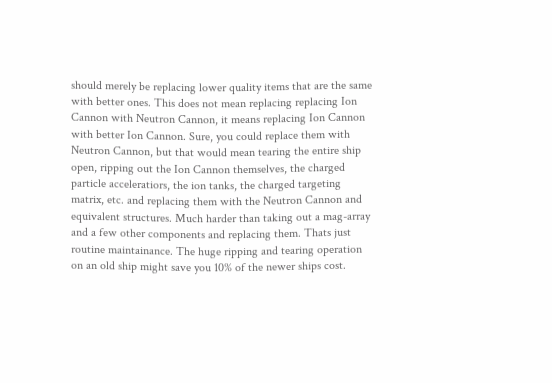should merely be replacing lower quality items that are the same with better ones. This does not mean replacing replacing Ion Cannon with Neutron Cannon, it means replacing Ion Cannon with better Ion Cannon. Sure, you could replace them with Neutron Cannon, but that would mean tearing the entire ship open, ripping out the Ion Cannon themselves, the charged particle acceleratiors, the ion tanks, the charged targeting matrix, etc. and replacing them with the Neutron Cannon and equivalent structures. Much harder than taking out a mag-array and a few other components and replacing them. Thats just routine maintainance. The huge ripping and tearing operation on an old ship might save you 10% of the newer ships cost.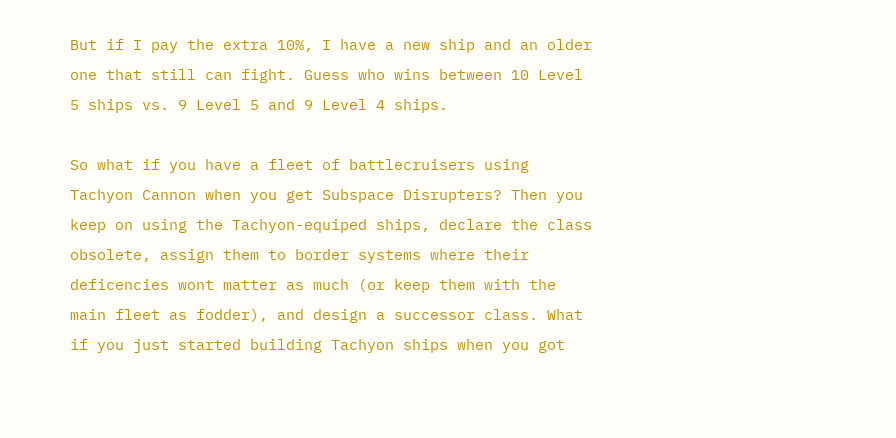But if I pay the extra 10%, I have a new ship and an older one that still can fight. Guess who wins between 10 Level 5 ships vs. 9 Level 5 and 9 Level 4 ships.

So what if you have a fleet of battlecruisers using Tachyon Cannon when you get Subspace Disrupters? Then you keep on using the Tachyon-equiped ships, declare the class obsolete, assign them to border systems where their deficencies wont matter as much (or keep them with the main fleet as fodder), and design a successor class. What if you just started building Tachyon ships when you got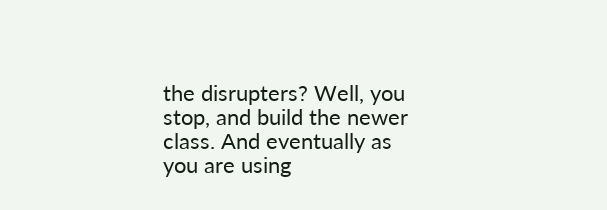the disrupters? Well, you stop, and build the newer class. And eventually as you are using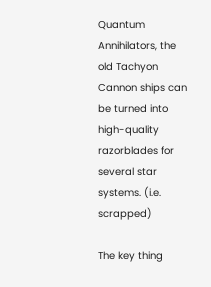Quantum Annihilators, the old Tachyon Cannon ships can be turned into high-quality razorblades for several star systems. (i.e. scrapped)

The key thing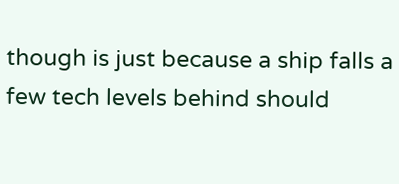though is just because a ship falls a few tech levels behind should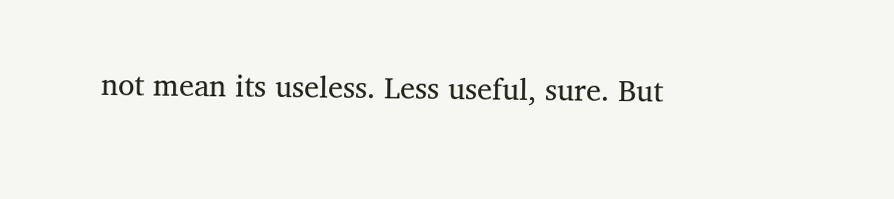not mean its useless. Less useful, sure. But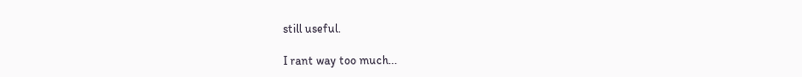still useful.

I rant way too much...